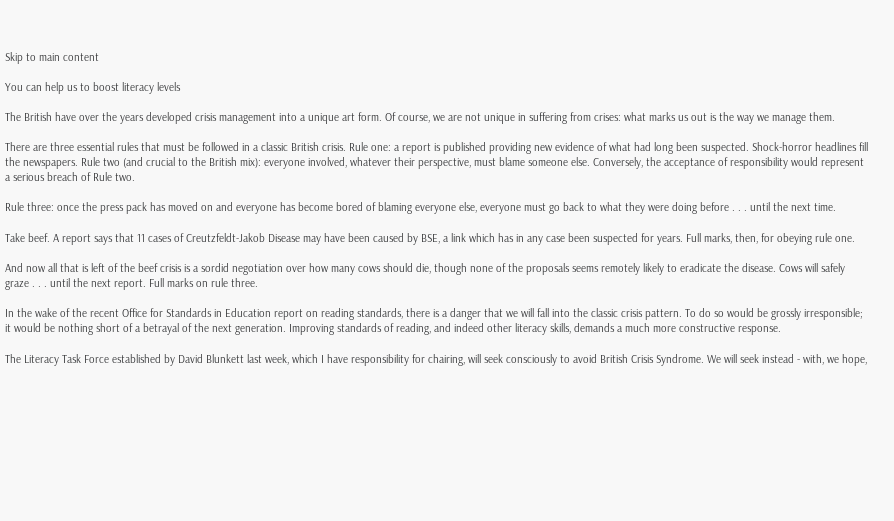Skip to main content

You can help us to boost literacy levels

The British have over the years developed crisis management into a unique art form. Of course, we are not unique in suffering from crises: what marks us out is the way we manage them.

There are three essential rules that must be followed in a classic British crisis. Rule one: a report is published providing new evidence of what had long been suspected. Shock-horror headlines fill the newspapers. Rule two (and crucial to the British mix): everyone involved, whatever their perspective, must blame someone else. Conversely, the acceptance of responsibility would represent a serious breach of Rule two.

Rule three: once the press pack has moved on and everyone has become bored of blaming everyone else, everyone must go back to what they were doing before . . . until the next time.

Take beef. A report says that 11 cases of Creutzfeldt-Jakob Disease may have been caused by BSE, a link which has in any case been suspected for years. Full marks, then, for obeying rule one.

And now all that is left of the beef crisis is a sordid negotiation over how many cows should die, though none of the proposals seems remotely likely to eradicate the disease. Cows will safely graze . . . until the next report. Full marks on rule three.

In the wake of the recent Office for Standards in Education report on reading standards, there is a danger that we will fall into the classic crisis pattern. To do so would be grossly irresponsible; it would be nothing short of a betrayal of the next generation. Improving standards of reading, and indeed other literacy skills, demands a much more constructive response.

The Literacy Task Force established by David Blunkett last week, which I have responsibility for chairing, will seek consciously to avoid British Crisis Syndrome. We will seek instead - with, we hope,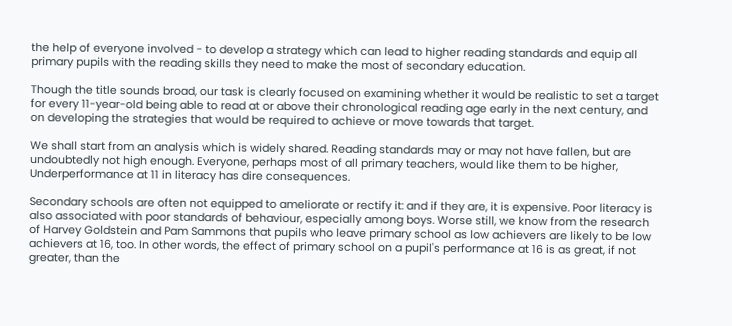the help of everyone involved - to develop a strategy which can lead to higher reading standards and equip all primary pupils with the reading skills they need to make the most of secondary education.

Though the title sounds broad, our task is clearly focused on examining whether it would be realistic to set a target for every 11-year-old being able to read at or above their chronological reading age early in the next century, and on developing the strategies that would be required to achieve or move towards that target.

We shall start from an analysis which is widely shared. Reading standards may or may not have fallen, but are undoubtedly not high enough. Everyone, perhaps most of all primary teachers, would like them to be higher, Underperformance at 11 in literacy has dire consequences.

Secondary schools are often not equipped to ameliorate or rectify it: and if they are, it is expensive. Poor literacy is also associated with poor standards of behaviour, especially among boys. Worse still, we know from the research of Harvey Goldstein and Pam Sammons that pupils who leave primary school as low achievers are likely to be low achievers at 16, too. In other words, the effect of primary school on a pupil's performance at 16 is as great, if not greater, than the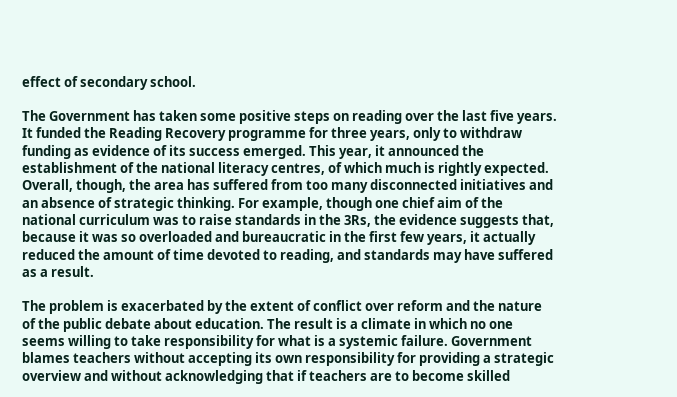effect of secondary school.

The Government has taken some positive steps on reading over the last five years. It funded the Reading Recovery programme for three years, only to withdraw funding as evidence of its success emerged. This year, it announced the establishment of the national literacy centres, of which much is rightly expected. Overall, though, the area has suffered from too many disconnected initiatives and an absence of strategic thinking. For example, though one chief aim of the national curriculum was to raise standards in the 3Rs, the evidence suggests that, because it was so overloaded and bureaucratic in the first few years, it actually reduced the amount of time devoted to reading, and standards may have suffered as a result.

The problem is exacerbated by the extent of conflict over reform and the nature of the public debate about education. The result is a climate in which no one seems willing to take responsibility for what is a systemic failure. Government blames teachers without accepting its own responsibility for providing a strategic overview and without acknowledging that if teachers are to become skilled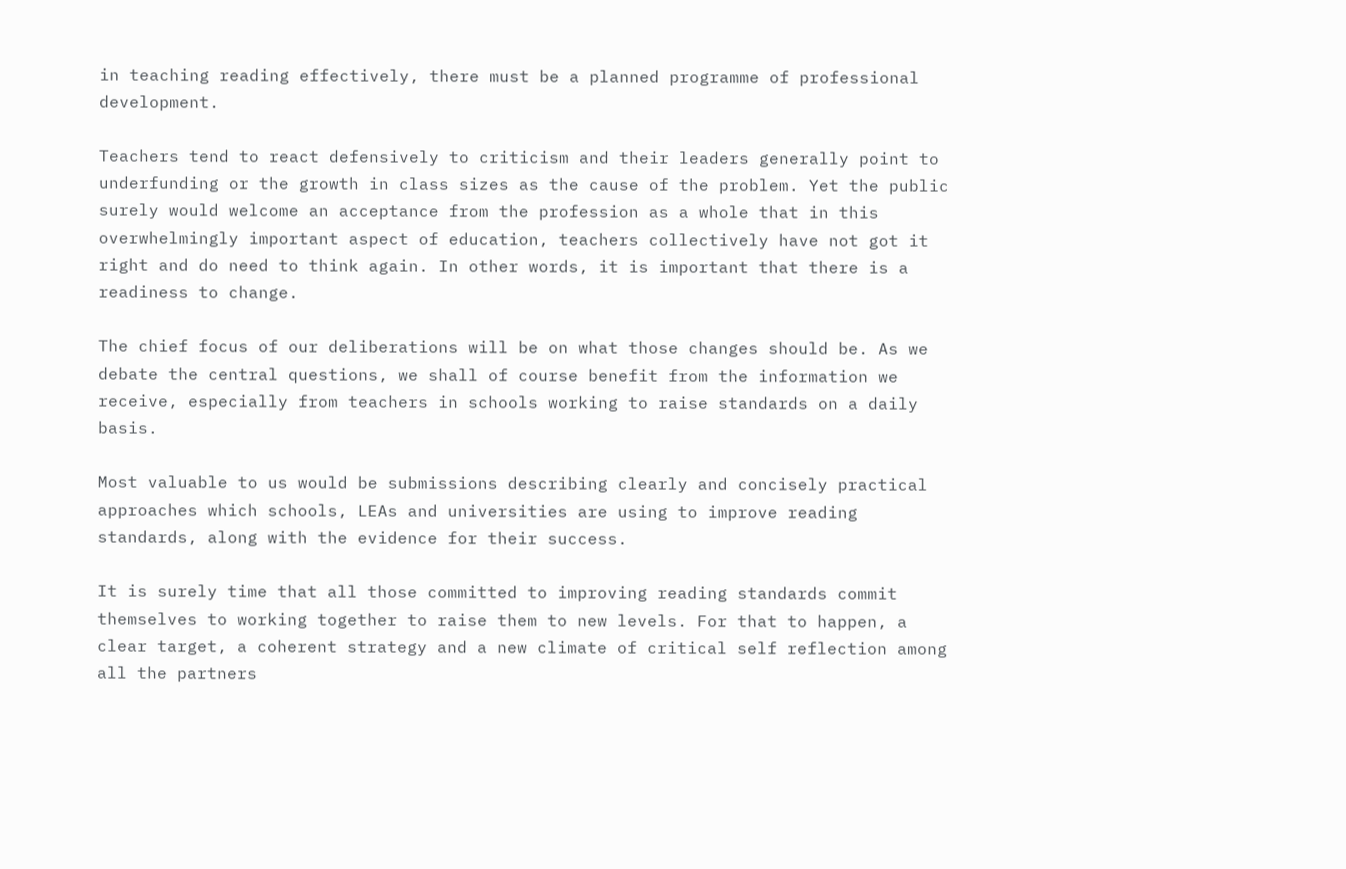in teaching reading effectively, there must be a planned programme of professional development.

Teachers tend to react defensively to criticism and their leaders generally point to underfunding or the growth in class sizes as the cause of the problem. Yet the public surely would welcome an acceptance from the profession as a whole that in this overwhelmingly important aspect of education, teachers collectively have not got it right and do need to think again. In other words, it is important that there is a readiness to change.

The chief focus of our deliberations will be on what those changes should be. As we debate the central questions, we shall of course benefit from the information we receive, especially from teachers in schools working to raise standards on a daily basis.

Most valuable to us would be submissions describing clearly and concisely practical approaches which schools, LEAs and universities are using to improve reading standards, along with the evidence for their success.

It is surely time that all those committed to improving reading standards commit themselves to working together to raise them to new levels. For that to happen, a clear target, a coherent strategy and a new climate of critical self reflection among all the partners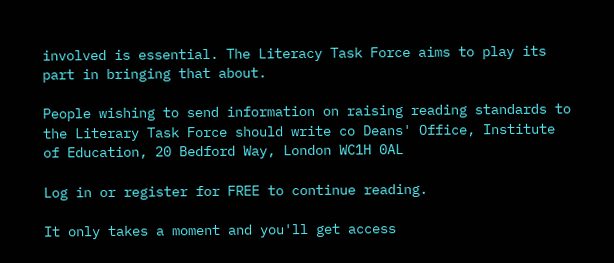involved is essential. The Literacy Task Force aims to play its part in bringing that about.

People wishing to send information on raising reading standards to the Literary Task Force should write co Deans' Office, Institute of Education, 20 Bedford Way, London WC1H 0AL

Log in or register for FREE to continue reading.

It only takes a moment and you'll get access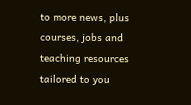to more news, plus courses, jobs and teaching resources tailored to you